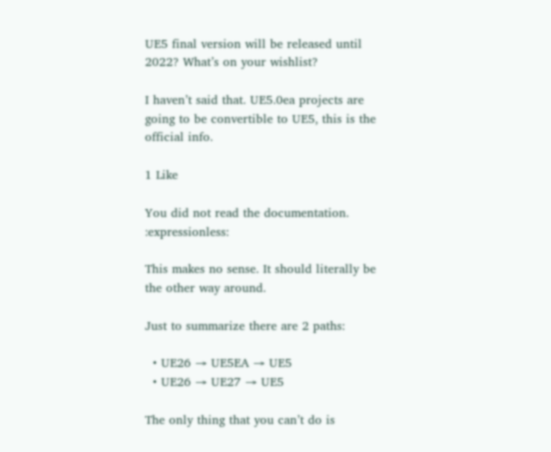UE5 final version will be released until 2022? What’s on your wishlist?

I haven’t said that. UE5.0ea projects are going to be convertible to UE5, this is the official info.

1 Like

You did not read the documentation. :expressionless:

This makes no sense. It should literally be the other way around.

Just to summarize there are 2 paths:

  • UE26 → UE5EA → UE5
  • UE26 → UE27 → UE5

The only thing that you can’t do is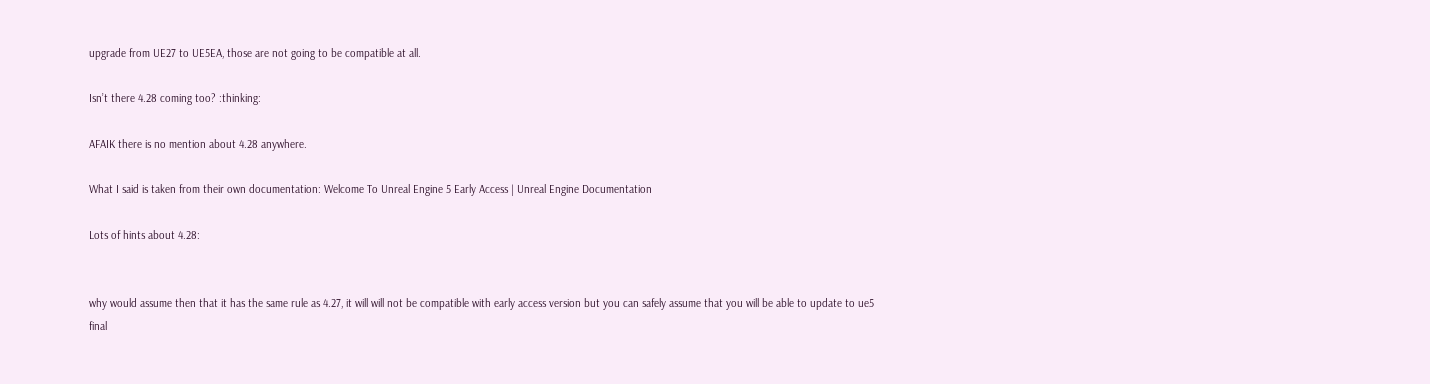upgrade from UE27 to UE5EA, those are not going to be compatible at all.

Isn’t there 4.28 coming too? :thinking:

AFAIK there is no mention about 4.28 anywhere.

What I said is taken from their own documentation: Welcome To Unreal Engine 5 Early Access | Unreal Engine Documentation

Lots of hints about 4.28:


why would assume then that it has the same rule as 4.27, it will will not be compatible with early access version but you can safely assume that you will be able to update to ue5 final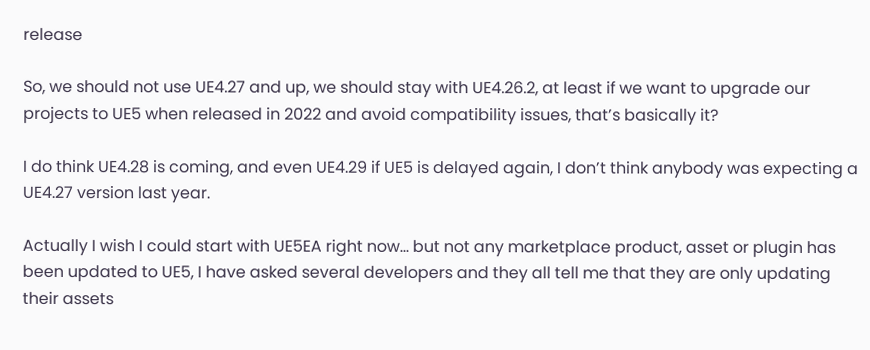release

So, we should not use UE4.27 and up, we should stay with UE4.26.2, at least if we want to upgrade our projects to UE5 when released in 2022 and avoid compatibility issues, that’s basically it?

I do think UE4.28 is coming, and even UE4.29 if UE5 is delayed again, I don’t think anybody was expecting a UE4.27 version last year.

Actually I wish I could start with UE5EA right now… but not any marketplace product, asset or plugin has been updated to UE5, I have asked several developers and they all tell me that they are only updating their assets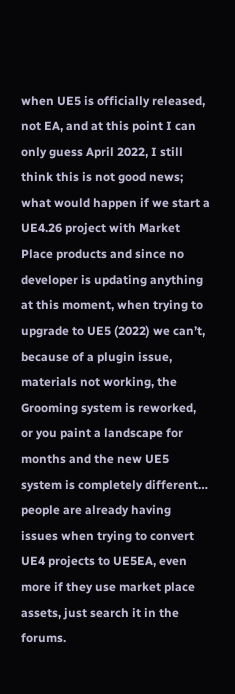when UE5 is officially released, not EA, and at this point I can only guess April 2022, I still think this is not good news; what would happen if we start a UE4.26 project with Market Place products and since no developer is updating anything at this moment, when trying to upgrade to UE5 (2022) we can’t, because of a plugin issue, materials not working, the Grooming system is reworked, or you paint a landscape for months and the new UE5 system is completely different… people are already having issues when trying to convert UE4 projects to UE5EA, even more if they use market place assets, just search it in the forums.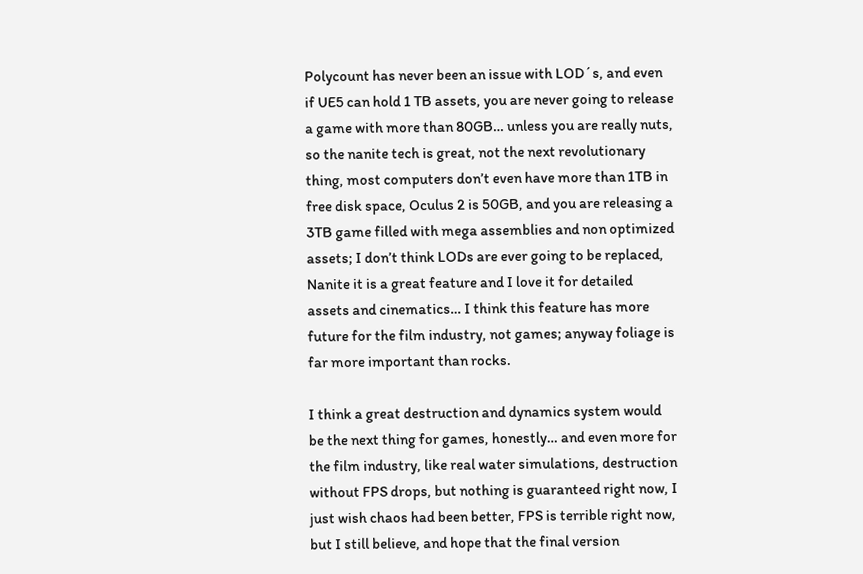Polycount has never been an issue with LOD´s, and even if UE5 can hold 1 TB assets, you are never going to release a game with more than 80GB… unless you are really nuts, so the nanite tech is great, not the next revolutionary thing, most computers don’t even have more than 1TB in free disk space, Oculus 2 is 50GB, and you are releasing a 3TB game filled with mega assemblies and non optimized assets; I don’t think LODs are ever going to be replaced, Nanite it is a great feature and I love it for detailed assets and cinematics… I think this feature has more future for the film industry, not games; anyway foliage is far more important than rocks.

I think a great destruction and dynamics system would be the next thing for games, honestly… and even more for the film industry, like real water simulations, destruction without FPS drops, but nothing is guaranteed right now, I just wish chaos had been better, FPS is terrible right now, but I still believe, and hope that the final version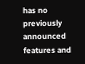has no previously announced features and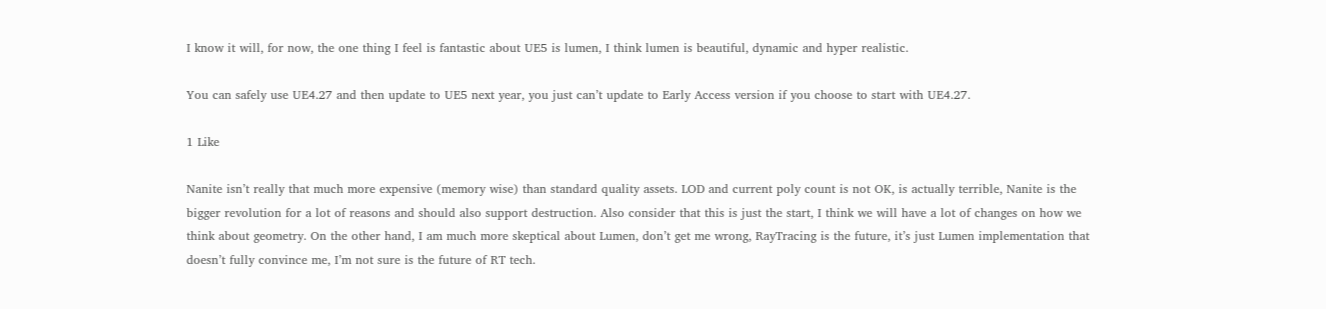I know it will, for now, the one thing I feel is fantastic about UE5 is lumen, I think lumen is beautiful, dynamic and hyper realistic.

You can safely use UE4.27 and then update to UE5 next year, you just can’t update to Early Access version if you choose to start with UE4.27.

1 Like

Nanite isn’t really that much more expensive (memory wise) than standard quality assets. LOD and current poly count is not OK, is actually terrible, Nanite is the bigger revolution for a lot of reasons and should also support destruction. Also consider that this is just the start, I think we will have a lot of changes on how we think about geometry. On the other hand, I am much more skeptical about Lumen, don’t get me wrong, RayTracing is the future, it’s just Lumen implementation that doesn’t fully convince me, I’m not sure is the future of RT tech.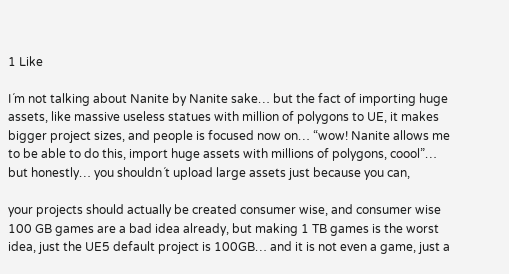1 Like

I´m not talking about Nanite by Nanite sake… but the fact of importing huge assets, like massive useless statues with million of polygons to UE, it makes bigger project sizes, and people is focused now on… “wow! Nanite allows me to be able to do this, import huge assets with millions of polygons, coool”… but honestly… you shouldn´t upload large assets just because you can,

your projects should actually be created consumer wise, and consumer wise 100 GB games are a bad idea already, but making 1 TB games is the worst idea, just the UE5 default project is 100GB… and it is not even a game, just a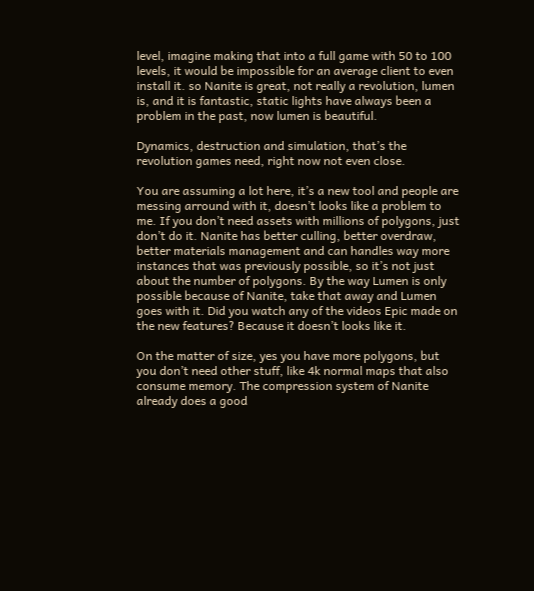level, imagine making that into a full game with 50 to 100 levels, it would be impossible for an average client to even install it. so Nanite is great, not really a revolution, lumen is, and it is fantastic, static lights have always been a problem in the past, now lumen is beautiful.

Dynamics, destruction and simulation, that’s the revolution games need, right now not even close.

You are assuming a lot here, it’s a new tool and people are messing arround with it, doesn’t looks like a problem to me. If you don’t need assets with millions of polygons, just don’t do it. Nanite has better culling, better overdraw, better materials management and can handles way more instances that was previously possible, so it’s not just about the number of polygons. By the way Lumen is only possible because of Nanite, take that away and Lumen goes with it. Did you watch any of the videos Epic made on the new features? Because it doesn’t looks like it.

On the matter of size, yes you have more polygons, but you don’t need other stuff, like 4k normal maps that also consume memory. The compression system of Nanite already does a good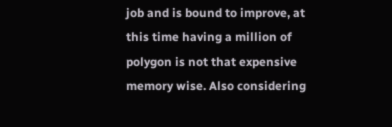job and is bound to improve, at this time having a million of polygon is not that expensive memory wise. Also considering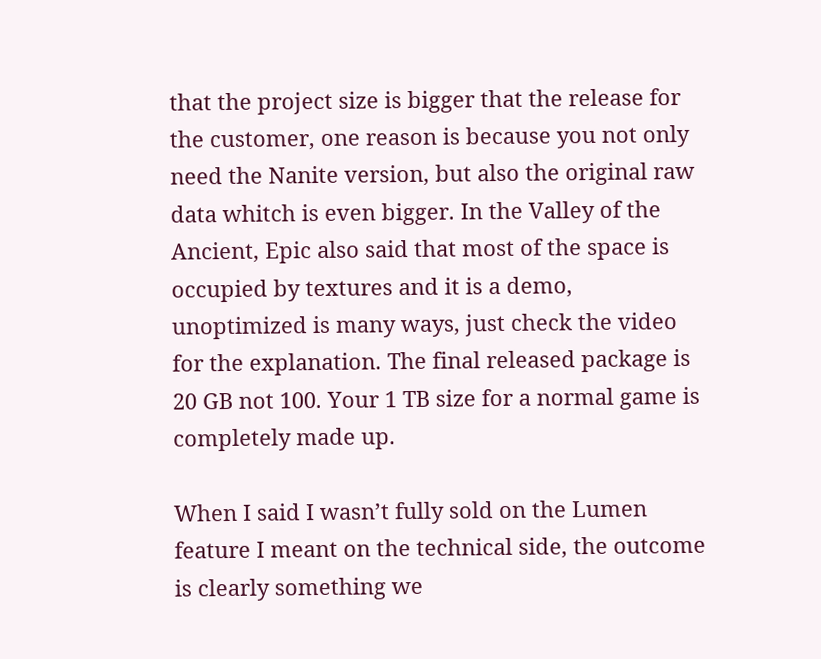that the project size is bigger that the release for the customer, one reason is because you not only need the Nanite version, but also the original raw data whitch is even bigger. In the Valley of the Ancient, Epic also said that most of the space is occupied by textures and it is a demo, unoptimized is many ways, just check the video for the explanation. The final released package is 20 GB not 100. Your 1 TB size for a normal game is completely made up.

When I said I wasn’t fully sold on the Lumen feature I meant on the technical side, the outcome is clearly something we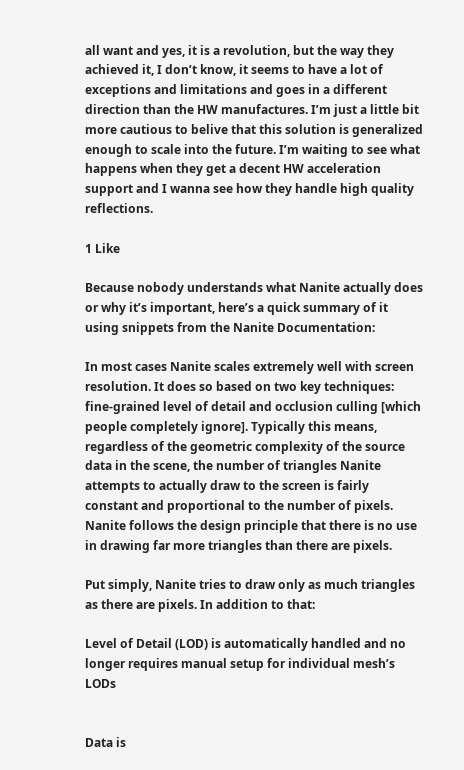all want and yes, it is a revolution, but the way they achieved it, I don’t know, it seems to have a lot of exceptions and limitations and goes in a different direction than the HW manufactures. I’m just a little bit more cautious to belive that this solution is generalized enough to scale into the future. I’m waiting to see what happens when they get a decent HW acceleration support and I wanna see how they handle high quality reflections.

1 Like

Because nobody understands what Nanite actually does or why it’s important, here’s a quick summary of it using snippets from the Nanite Documentation:

In most cases Nanite scales extremely well with screen resolution. It does so based on two key techniques: fine-grained level of detail and occlusion culling [which people completely ignore]. Typically this means, regardless of the geometric complexity of the source data in the scene, the number of triangles Nanite attempts to actually draw to the screen is fairly constant and proportional to the number of pixels. Nanite follows the design principle that there is no use in drawing far more triangles than there are pixels.

Put simply, Nanite tries to draw only as much triangles as there are pixels. In addition to that:

Level of Detail (LOD) is automatically handled and no longer requires manual setup for individual mesh’s LODs


Data is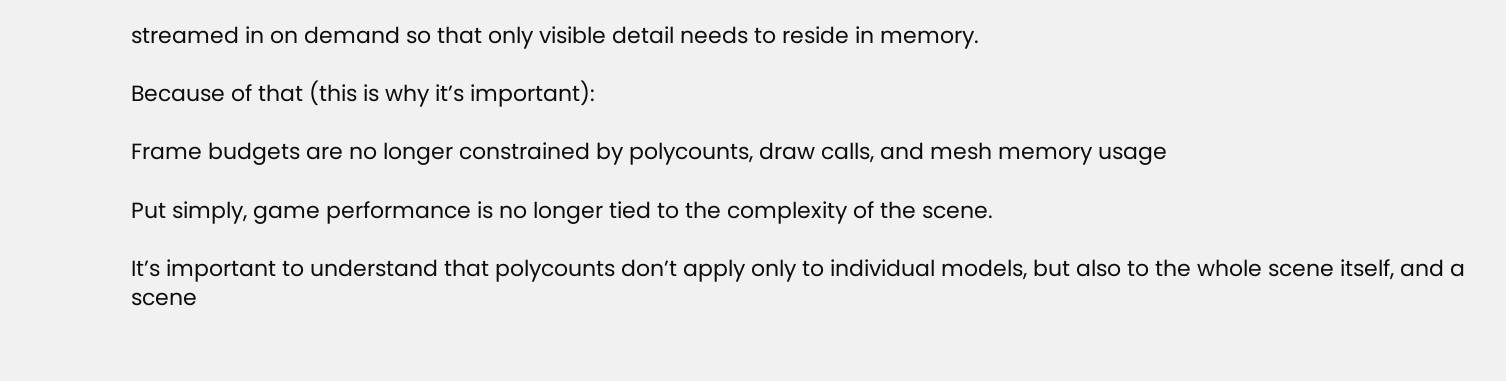streamed in on demand so that only visible detail needs to reside in memory.

Because of that (this is why it’s important):

Frame budgets are no longer constrained by polycounts, draw calls, and mesh memory usage

Put simply, game performance is no longer tied to the complexity of the scene.

It’s important to understand that polycounts don’t apply only to individual models, but also to the whole scene itself, and a scene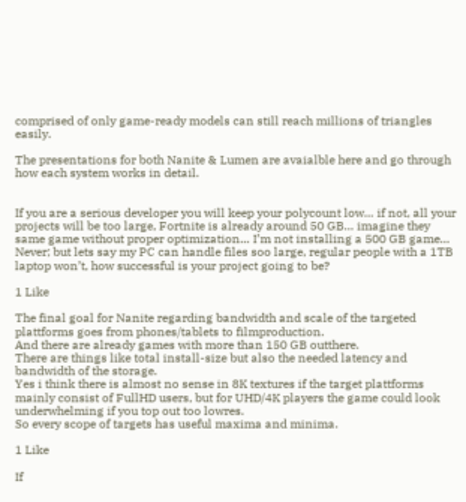comprised of only game-ready models can still reach millions of triangles easily.

The presentations for both Nanite & Lumen are avaialble here and go through how each system works in detail.


If you are a serious developer you will keep your polycount low… if not, all your projects will be too large, Fortnite is already around 50 GB… imagine they same game without proper optimization… I’m not installing a 500 GB game… Never; but lets say my PC can handle files soo large, regular people with a 1TB laptop won’t, how successful is your project going to be?

1 Like

The final goal for Nanite regarding bandwidth and scale of the targeted plattforms goes from phones/tablets to filmproduction.
And there are already games with more than 150 GB outthere.
There are things like total install-size but also the needed latency and bandwidth of the storage.
Yes i think there is almost no sense in 8K textures if the target plattforms mainly consist of FullHD users, but for UHD/4K players the game could look underwhelming if you top out too lowres.
So every scope of targets has useful maxima and minima.

1 Like

If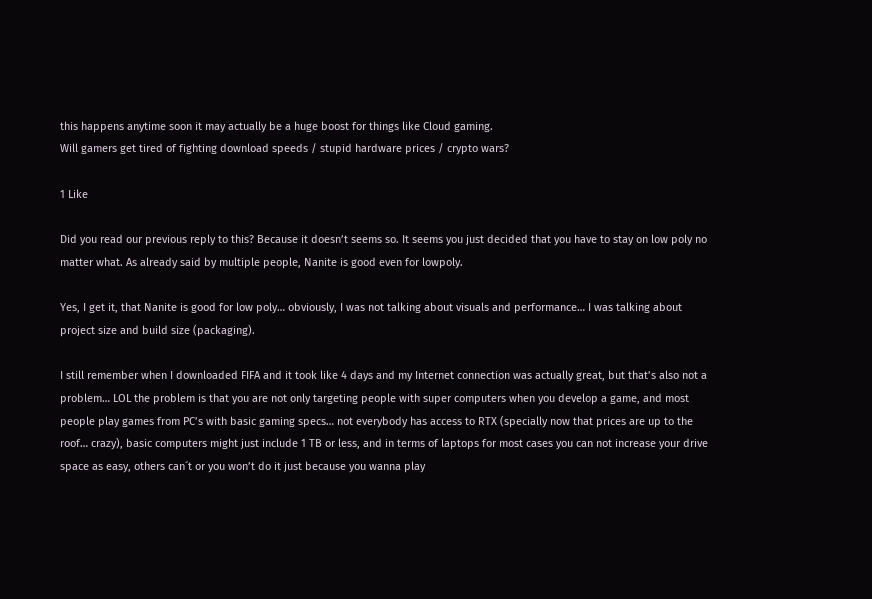this happens anytime soon it may actually be a huge boost for things like Cloud gaming.
Will gamers get tired of fighting download speeds / stupid hardware prices / crypto wars?

1 Like

Did you read our previous reply to this? Because it doesn’t seems so. It seems you just decided that you have to stay on low poly no matter what. As already said by multiple people, Nanite is good even for lowpoly.

Yes, I get it, that Nanite is good for low poly… obviously, I was not talking about visuals and performance… I was talking about project size and build size (packaging).

I still remember when I downloaded FIFA and it took like 4 days and my Internet connection was actually great, but that’s also not a problem… LOL the problem is that you are not only targeting people with super computers when you develop a game, and most people play games from PC’s with basic gaming specs… not everybody has access to RTX (specially now that prices are up to the roof… crazy), basic computers might just include 1 TB or less, and in terms of laptops for most cases you can not increase your drive space as easy, others can´t or you won’t do it just because you wanna play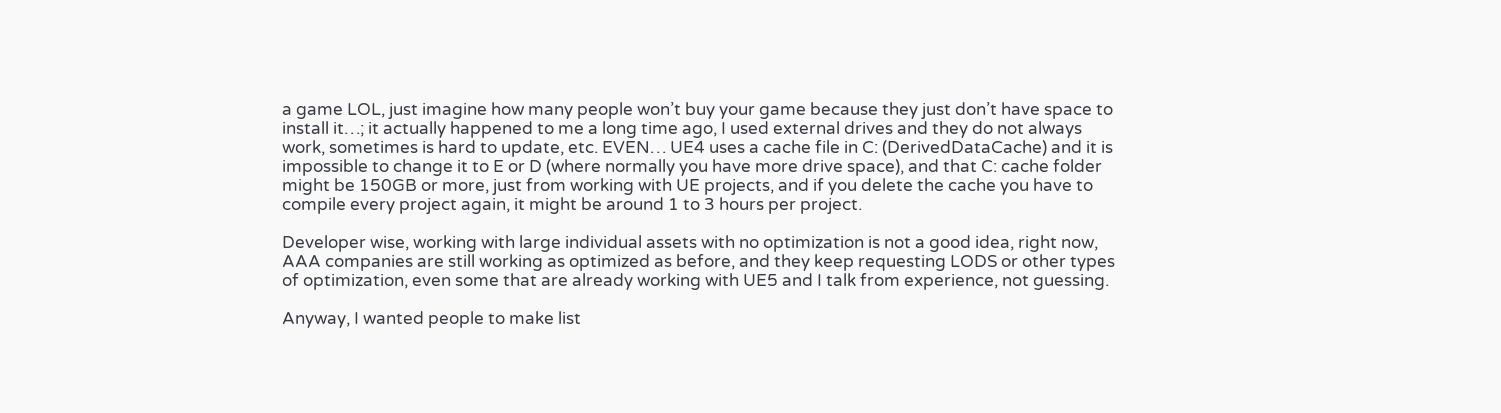a game LOL, just imagine how many people won’t buy your game because they just don’t have space to install it…; it actually happened to me a long time ago, I used external drives and they do not always work, sometimes is hard to update, etc. EVEN… UE4 uses a cache file in C: (DerivedDataCache) and it is impossible to change it to E or D (where normally you have more drive space), and that C: cache folder might be 150GB or more, just from working with UE projects, and if you delete the cache you have to compile every project again, it might be around 1 to 3 hours per project.

Developer wise, working with large individual assets with no optimization is not a good idea, right now, AAA companies are still working as optimized as before, and they keep requesting LODS or other types of optimization, even some that are already working with UE5 and I talk from experience, not guessing.

Anyway, I wanted people to make list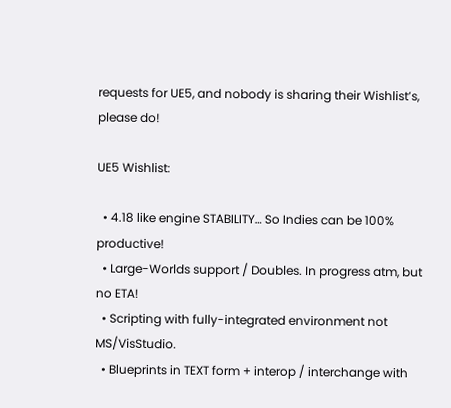requests for UE5, and nobody is sharing their Wishlist’s, please do!

UE5 Wishlist:

  • 4.18 like engine STABILITY… So Indies can be 100% productive!
  • Large-Worlds support / Doubles. In progress atm, but no ETA!
  • Scripting with fully-integrated environment not MS/VisStudio.
  • Blueprints in TEXT form + interop / interchange with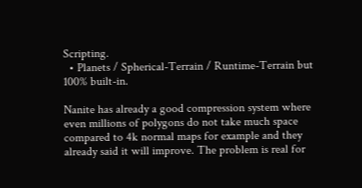Scripting.
  • Planets / Spherical-Terrain / Runtime-Terrain but 100% built-in.

Nanite has already a good compression system where even millions of polygons do not take much space compared to 4k normal maps for example and they already said it will improve. The problem is real for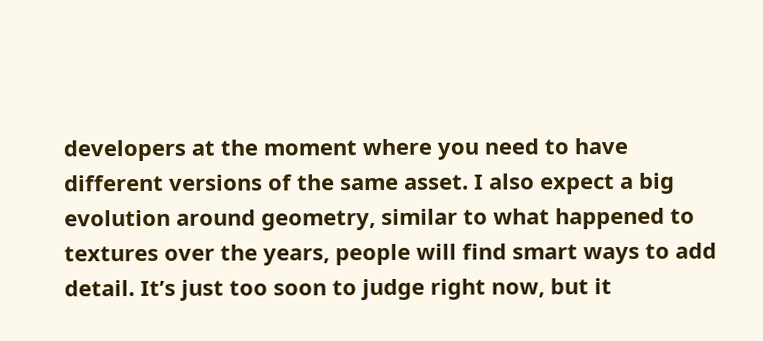developers at the moment where you need to have different versions of the same asset. I also expect a big evolution around geometry, similar to what happened to textures over the years, people will find smart ways to add detail. It’s just too soon to judge right now, but it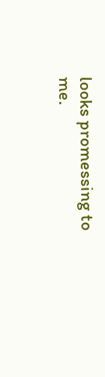looks promessing to me.